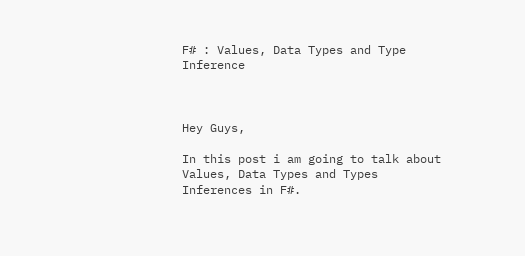F# : Values, Data Types and Type Inference



Hey Guys,

In this post i am going to talk about Values, Data Types and Types Inferences in F#.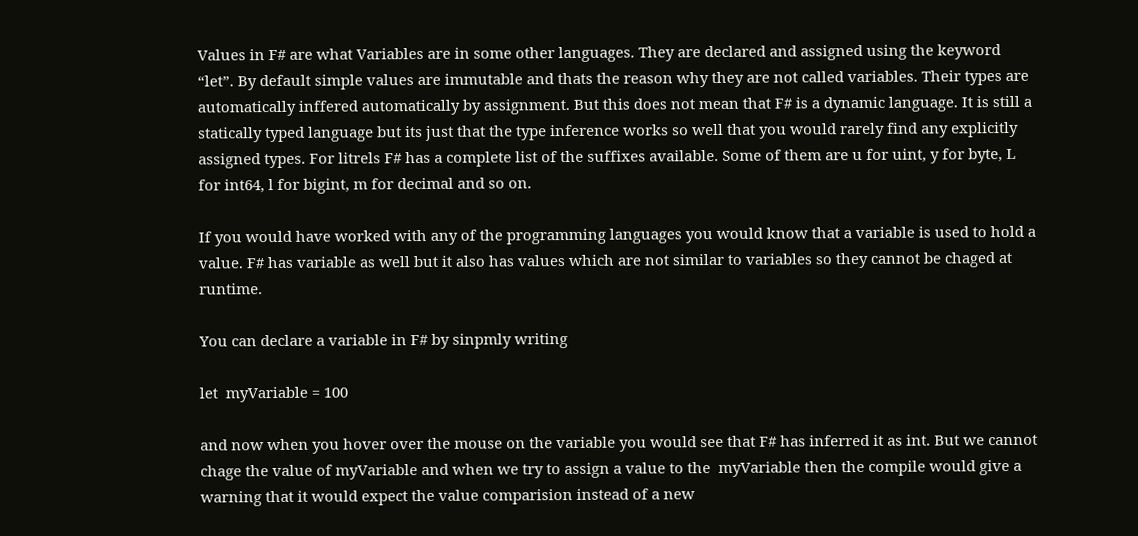Values in F# are what Variables are in some other languages. They are declared and assigned using the keyword “let”. By default simple values are immutable and thats the reason why they are not called variables. Their types are automatically inffered automatically by assignment. But this does not mean that F# is a dynamic language. It is still a statically typed language but its just that the type inference works so well that you would rarely find any explicitly assigned types. For litrels F# has a complete list of the suffixes available. Some of them are u for uint, y for byte, L for int64, l for bigint, m for decimal and so on.

If you would have worked with any of the programming languages you would know that a variable is used to hold a value. F# has variable as well but it also has values which are not similar to variables so they cannot be chaged at runtime.

You can declare a variable in F# by sinpmly writing

let  myVariable = 100

and now when you hover over the mouse on the variable you would see that F# has inferred it as int. But we cannot chage the value of myVariable and when we try to assign a value to the  myVariable then the compile would give a warning that it would expect the value comparision instead of a new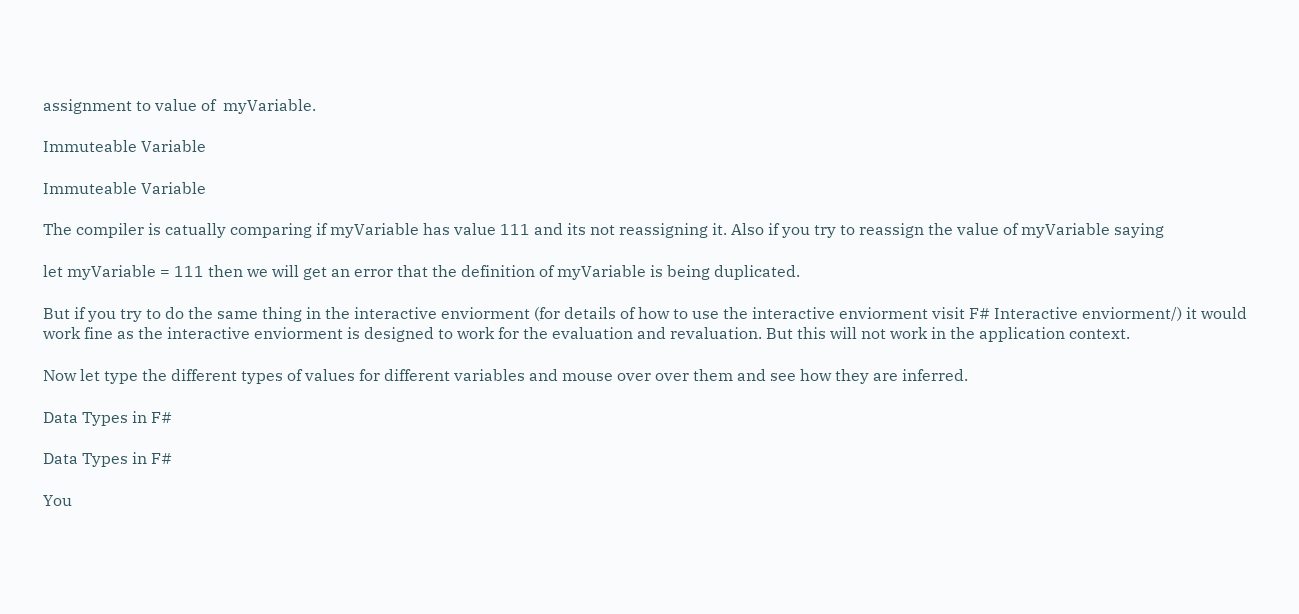assignment to value of  myVariable.

Immuteable Variable

Immuteable Variable

The compiler is catually comparing if myVariable has value 111 and its not reassigning it. Also if you try to reassign the value of myVariable saying

let myVariable = 111 then we will get an error that the definition of myVariable is being duplicated.

But if you try to do the same thing in the interactive enviorment (for details of how to use the interactive enviorment visit F# Interactive enviorment/) it would work fine as the interactive enviorment is designed to work for the evaluation and revaluation. But this will not work in the application context.

Now let type the different types of values for different variables and mouse over over them and see how they are inferred.

Data Types in F#

Data Types in F#

You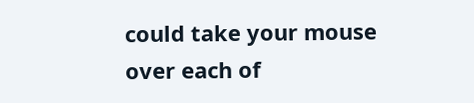could take your mouse over each of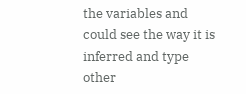the variables and could see the way it is inferred and type other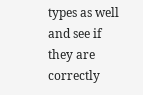types as well and see if they are correctly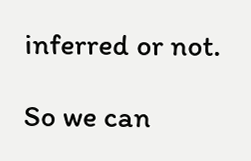inferred or not.

So we can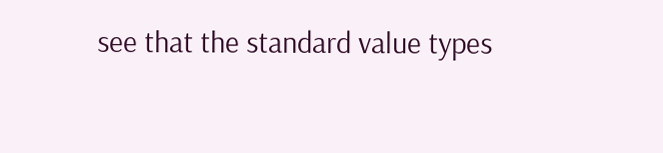see that the standard value types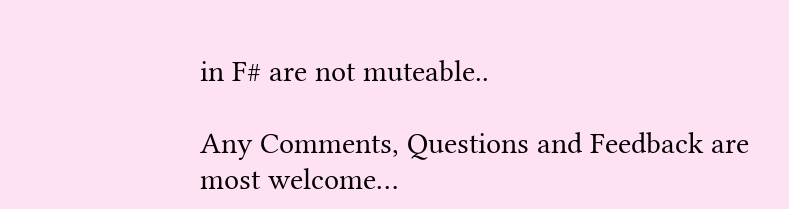in F# are not muteable..

Any Comments, Questions and Feedback are most welcome…